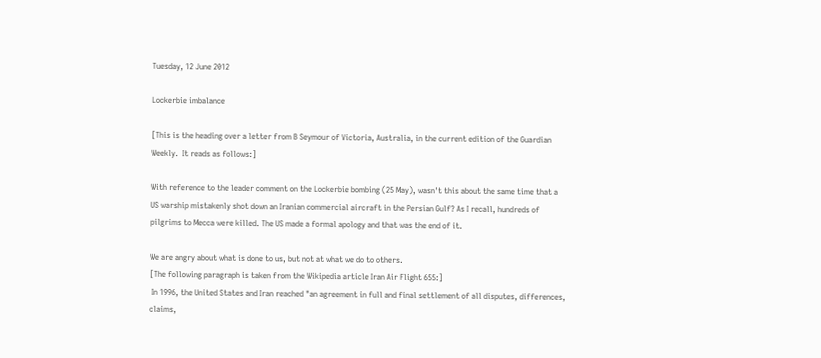Tuesday, 12 June 2012

Lockerbie imbalance

[This is the heading over a letter from B Seymour of Victoria, Australia, in the current edition of the Guardian Weekly.  It reads as follows:]

With reference to the leader comment on the Lockerbie bombing (25 May), wasn't this about the same time that a US warship mistakenly shot down an Iranian commercial aircraft in the Persian Gulf? As I recall, hundreds of pilgrims to Mecca were killed. The US made a formal apology and that was the end of it.

We are angry about what is done to us, but not at what we do to others.
[The following paragraph is taken from the Wikipedia article Iran Air Flight 655:]
 In 1996, the United States and Iran reached "an agreement in full and final settlement of all disputes, differences, claims,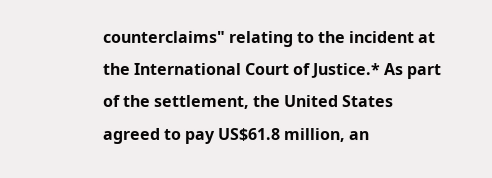counterclaims" relating to the incident at the International Court of Justice.* As part of the settlement, the United States agreed to pay US$61.8 million, an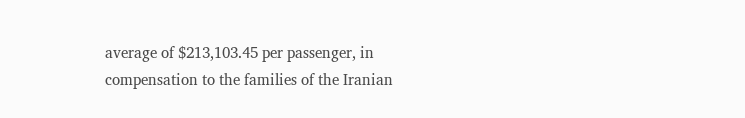average of $213,103.45 per passenger, in compensation to the families of the Iranian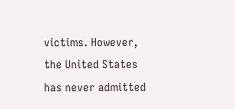victims. However, the United States has never admitted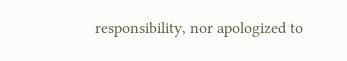responsibility, nor apologized to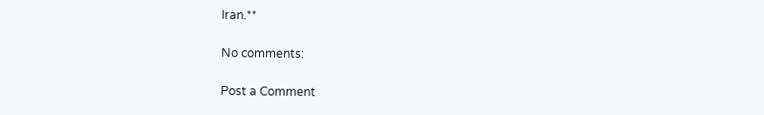Iran.**

No comments:

Post a Comment